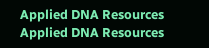Applied DNA Resources
Applied DNA Resources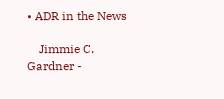• ADR in the News

    Jimmie C. Gardner -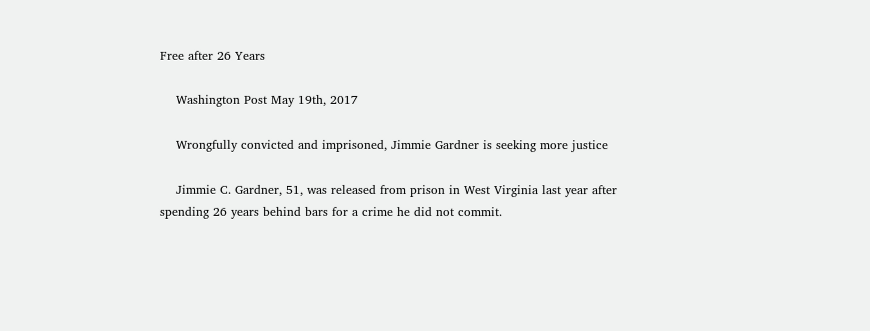Free after 26 Years

    Washington Post May 19th, 2017

    Wrongfully convicted and imprisoned, Jimmie Gardner is seeking more justice

    Jimmie C. Gardner, 51, was released from prison in West Virginia last year after spending 26 years behind bars for a crime he did not commit.